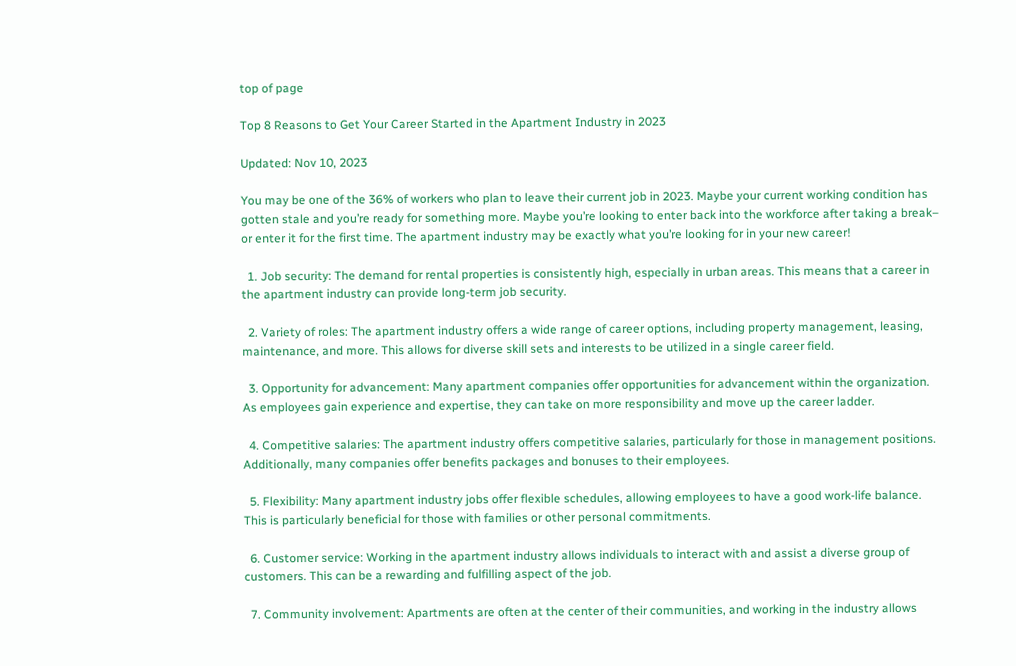top of page

Top 8 Reasons to Get Your Career Started in the Apartment Industry in 2023

Updated: Nov 10, 2023

You may be one of the 36% of workers who plan to leave their current job in 2023. Maybe your current working condition has gotten stale and you’re ready for something more. Maybe you’re looking to enter back into the workforce after taking a break– or enter it for the first time. The apartment industry may be exactly what you’re looking for in your new career!

  1. Job security: The demand for rental properties is consistently high, especially in urban areas. This means that a career in the apartment industry can provide long-term job security.

  2. Variety of roles: The apartment industry offers a wide range of career options, including property management, leasing, maintenance, and more. This allows for diverse skill sets and interests to be utilized in a single career field.

  3. Opportunity for advancement: Many apartment companies offer opportunities for advancement within the organization. As employees gain experience and expertise, they can take on more responsibility and move up the career ladder.

  4. Competitive salaries: The apartment industry offers competitive salaries, particularly for those in management positions. Additionally, many companies offer benefits packages and bonuses to their employees.

  5. Flexibility: Many apartment industry jobs offer flexible schedules, allowing employees to have a good work-life balance. This is particularly beneficial for those with families or other personal commitments.

  6. Customer service: Working in the apartment industry allows individuals to interact with and assist a diverse group of customers. This can be a rewarding and fulfilling aspect of the job.

  7. Community involvement: Apartments are often at the center of their communities, and working in the industry allows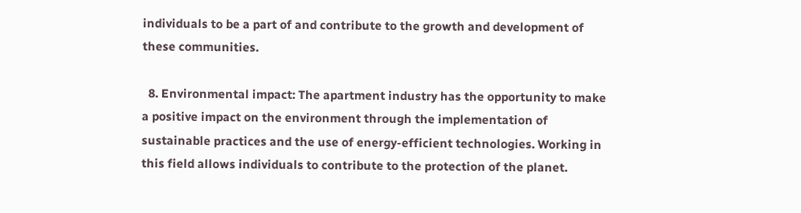individuals to be a part of and contribute to the growth and development of these communities.

  8. Environmental impact: The apartment industry has the opportunity to make a positive impact on the environment through the implementation of sustainable practices and the use of energy-efficient technologies. Working in this field allows individuals to contribute to the protection of the planet.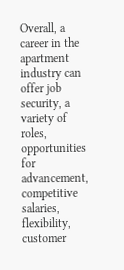Overall, a career in the apartment industry can offer job security, a variety of roles, opportunities for advancement, competitive salaries, flexibility, customer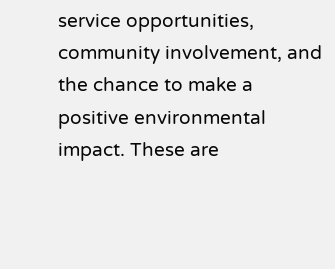service opportunities, community involvement, and the chance to make a positive environmental impact. These are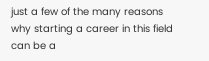just a few of the many reasons why starting a career in this field can be a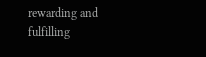rewarding and fulfilling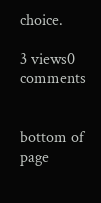choice.

3 views0 comments


bottom of page